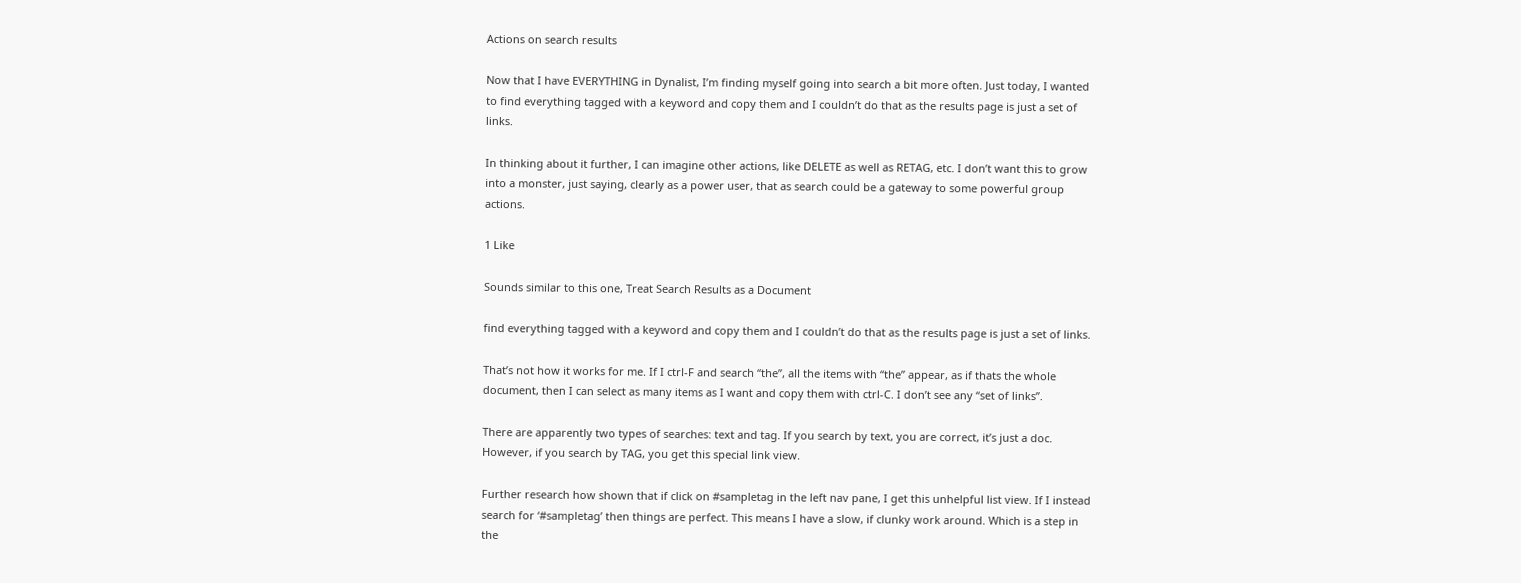Actions on search results

Now that I have EVERYTHING in Dynalist, I’m finding myself going into search a bit more often. Just today, I wanted to find everything tagged with a keyword and copy them and I couldn’t do that as the results page is just a set of links.

In thinking about it further, I can imagine other actions, like DELETE as well as RETAG, etc. I don’t want this to grow into a monster, just saying, clearly as a power user, that as search could be a gateway to some powerful group actions.

1 Like

Sounds similar to this one, Treat Search Results as a Document

find everything tagged with a keyword and copy them and I couldn’t do that as the results page is just a set of links.

That’s not how it works for me. If I ctrl-F and search “the”, all the items with “the” appear, as if thats the whole document, then I can select as many items as I want and copy them with ctrl-C. I don’t see any “set of links”.

There are apparently two types of searches: text and tag. If you search by text, you are correct, it’s just a doc. However, if you search by TAG, you get this special link view.

Further research how shown that if click on #sampletag in the left nav pane, I get this unhelpful list view. If I instead search for ‘#sampletag’ then things are perfect. This means I have a slow, if clunky work around. Which is a step in the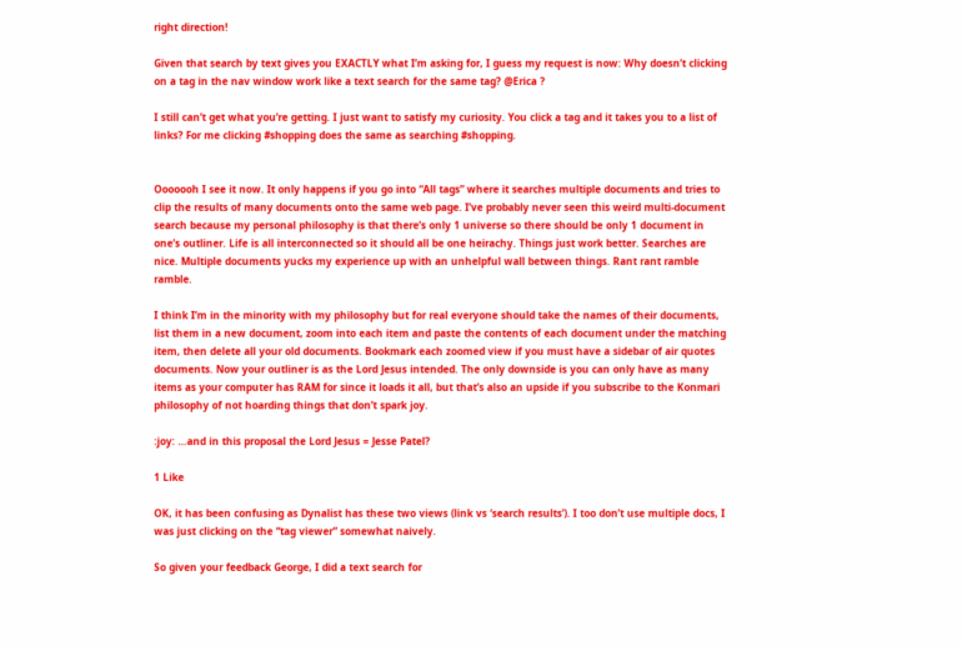right direction!

Given that search by text gives you EXACTLY what I’m asking for, I guess my request is now: Why doesn’t clicking on a tag in the nav window work like a text search for the same tag? @Erica ?

I still can’t get what you’re getting. I just want to satisfy my curiosity. You click a tag and it takes you to a list of links? For me clicking #shopping does the same as searching #shopping.


Ooooooh I see it now. It only happens if you go into “All tags” where it searches multiple documents and tries to clip the results of many documents onto the same web page. I’ve probably never seen this weird multi-document search because my personal philosophy is that there’s only 1 universe so there should be only 1 document in one’s outliner. Life is all interconnected so it should all be one heirachy. Things just work better. Searches are nice. Multiple documents yucks my experience up with an unhelpful wall between things. Rant rant ramble ramble.

I think I’m in the minority with my philosophy but for real everyone should take the names of their documents, list them in a new document, zoom into each item and paste the contents of each document under the matching item, then delete all your old documents. Bookmark each zoomed view if you must have a sidebar of air quotes documents. Now your outliner is as the Lord Jesus intended. The only downside is you can only have as many items as your computer has RAM for since it loads it all, but that’s also an upside if you subscribe to the Konmari philosophy of not hoarding things that don’t spark joy.

:joy: …and in this proposal the Lord Jesus = Jesse Patel?

1 Like

OK, it has been confusing as Dynalist has these two views (link vs ‘search results’). I too don’t use multiple docs, I was just clicking on the “tag viewer” somewhat naively.

So given your feedback George, I did a text search for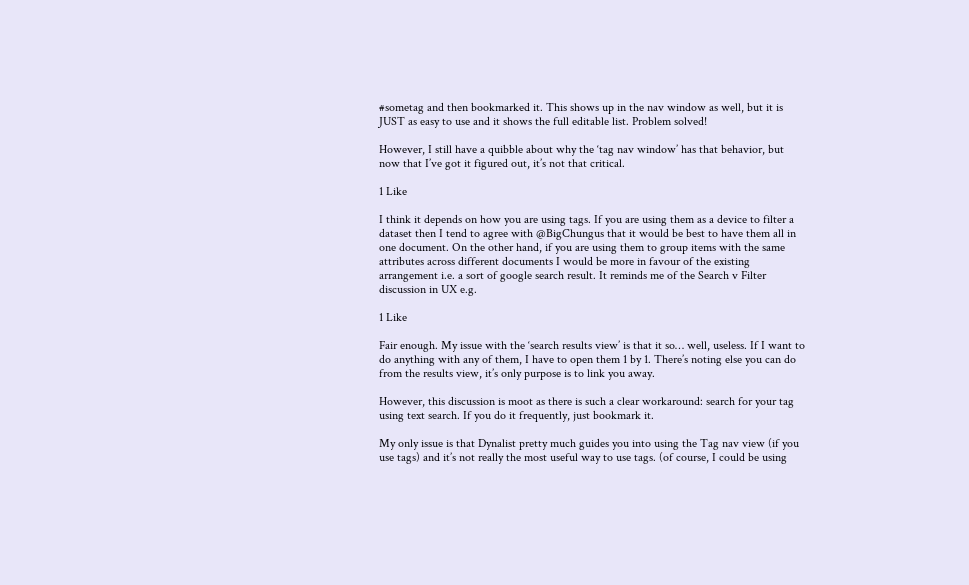#sometag and then bookmarked it. This shows up in the nav window as well, but it is JUST as easy to use and it shows the full editable list. Problem solved!

However, I still have a quibble about why the ‘tag nav window’ has that behavior, but now that I’ve got it figured out, it’s not that critical.

1 Like

I think it depends on how you are using tags. If you are using them as a device to filter a dataset then I tend to agree with @BigChungus that it would be best to have them all in one document. On the other hand, if you are using them to group items with the same attributes across different documents I would be more in favour of the existing arrangement i.e. a sort of google search result. It reminds me of the Search v Filter discussion in UX e.g.

1 Like

Fair enough. My issue with the ‘search results view’ is that it so… well, useless. If I want to do anything with any of them, I have to open them 1 by 1. There’s noting else you can do from the results view, it’s only purpose is to link you away.

However, this discussion is moot as there is such a clear workaround: search for your tag using text search. If you do it frequently, just bookmark it.

My only issue is that Dynalist pretty much guides you into using the Tag nav view (if you use tags) and it’s not really the most useful way to use tags. (of course, I could be using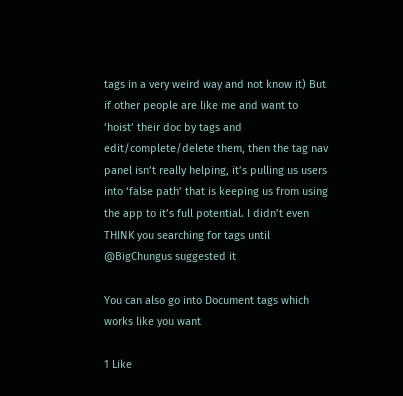tags in a very weird way and not know it) But if other people are like me and want to ‘hoist’ their doc by tags and edit/complete/delete them, then the tag nav panel isn’t really helping, it’s pulling us users into ‘false path’ that is keeping us from using the app to it’s full potential. I didn’t even THINK you searching for tags until @BigChungus suggested it

You can also go into Document tags which works like you want

1 Like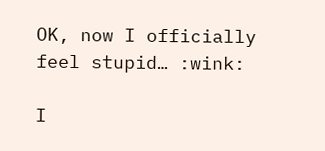OK, now I officially feel stupid… :wink:

I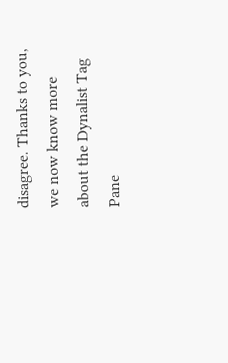disagree. Thanks to you, we now know more about the Dynalist Tag Pane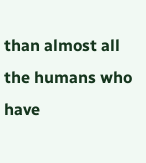than almost all the humans who have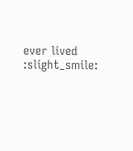ever lived :slight_smile: